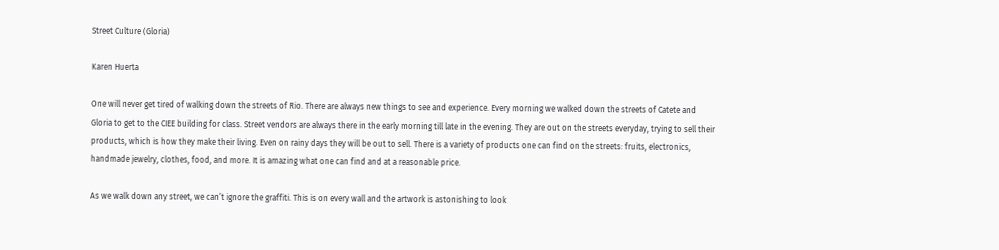Street Culture (Gloria)

Karen Huerta

One will never get tired of walking down the streets of Rio. There are always new things to see and experience. Every morning we walked down the streets of Catete and Gloria to get to the CIEE building for class. Street vendors are always there in the early morning till late in the evening. They are out on the streets everyday, trying to sell their products, which is how they make their living. Even on rainy days they will be out to sell. There is a variety of products one can find on the streets: fruits, electronics, handmade jewelry, clothes, food, and more. It is amazing what one can find and at a reasonable price.

As we walk down any street, we can’t ignore the graffiti. This is on every wall and the artwork is astonishing to look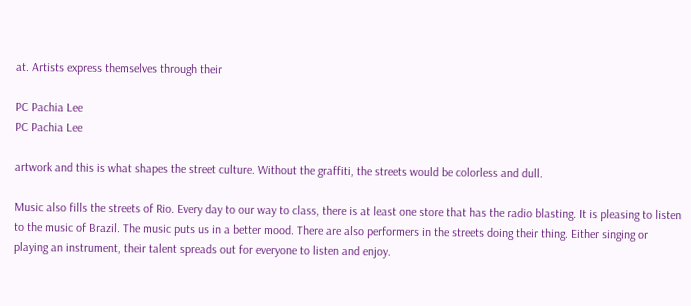at. Artists express themselves through their

PC Pachia Lee
PC Pachia Lee

artwork and this is what shapes the street culture. Without the graffiti, the streets would be colorless and dull.

Music also fills the streets of Rio. Every day to our way to class, there is at least one store that has the radio blasting. It is pleasing to listen to the music of Brazil. The music puts us in a better mood. There are also performers in the streets doing their thing. Either singing or playing an instrument, their talent spreads out for everyone to listen and enjoy.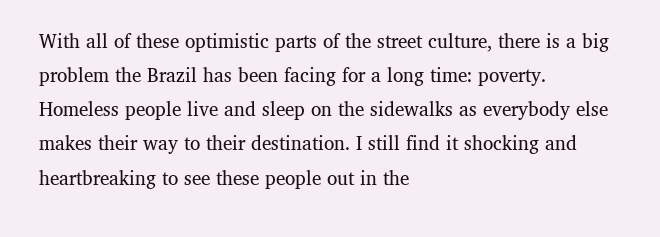With all of these optimistic parts of the street culture, there is a big problem the Brazil has been facing for a long time: poverty. Homeless people live and sleep on the sidewalks as everybody else makes their way to their destination. I still find it shocking and heartbreaking to see these people out in the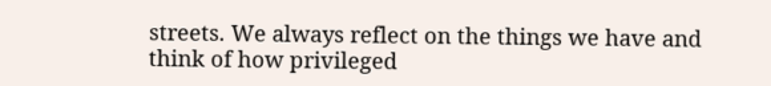streets. We always reflect on the things we have and think of how privileged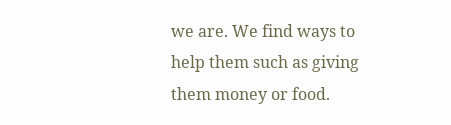we are. We find ways to help them such as giving them money or food.